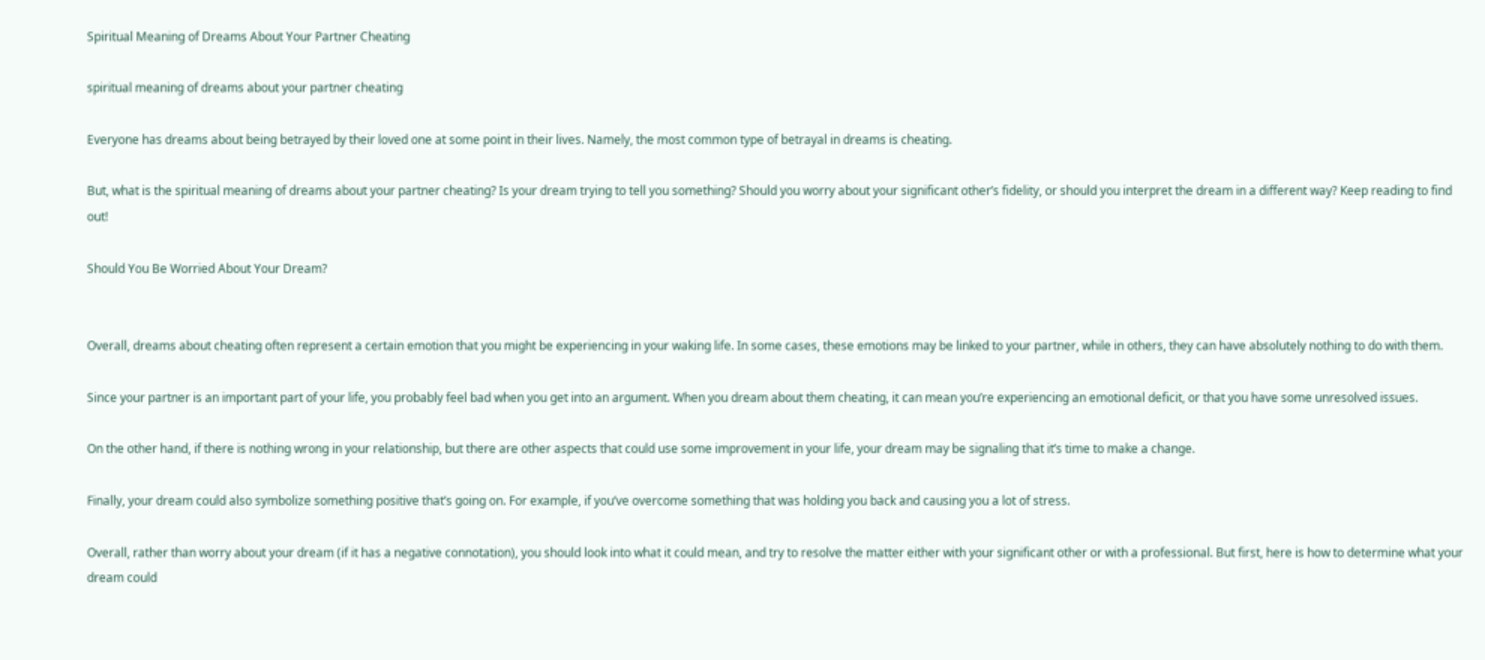Spiritual Meaning of Dreams About Your Partner Cheating

spiritual meaning of dreams about your partner cheating

Everyone has dreams about being betrayed by their loved one at some point in their lives. Namely, the most common type of betrayal in dreams is cheating.

But, what is the spiritual meaning of dreams about your partner cheating? Is your dream trying to tell you something? Should you worry about your significant other’s fidelity, or should you interpret the dream in a different way? Keep reading to find out!

Should You Be Worried About Your Dream?


Overall, dreams about cheating often represent a certain emotion that you might be experiencing in your waking life. In some cases, these emotions may be linked to your partner, while in others, they can have absolutely nothing to do with them.

Since your partner is an important part of your life, you probably feel bad when you get into an argument. When you dream about them cheating, it can mean you’re experiencing an emotional deficit, or that you have some unresolved issues.

On the other hand, if there is nothing wrong in your relationship, but there are other aspects that could use some improvement in your life, your dream may be signaling that it’s time to make a change.

Finally, your dream could also symbolize something positive that’s going on. For example, if you’ve overcome something that was holding you back and causing you a lot of stress.

Overall, rather than worry about your dream (if it has a negative connotation), you should look into what it could mean, and try to resolve the matter either with your significant other or with a professional. But first, here is how to determine what your dream could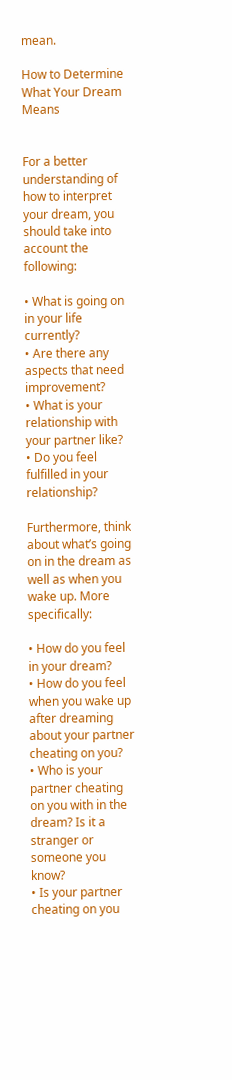mean.

How to Determine What Your Dream Means


For a better understanding of how to interpret your dream, you should take into account the following:

• What is going on in your life currently?
• Are there any aspects that need improvement?
• What is your relationship with your partner like?
• Do you feel fulfilled in your relationship?

Furthermore, think about what’s going on in the dream as well as when you wake up. More specifically:

• How do you feel in your dream?
• How do you feel when you wake up after dreaming about your partner cheating on you?
• Who is your partner cheating on you with in the dream? Is it a stranger or someone you know?
• Is your partner cheating on you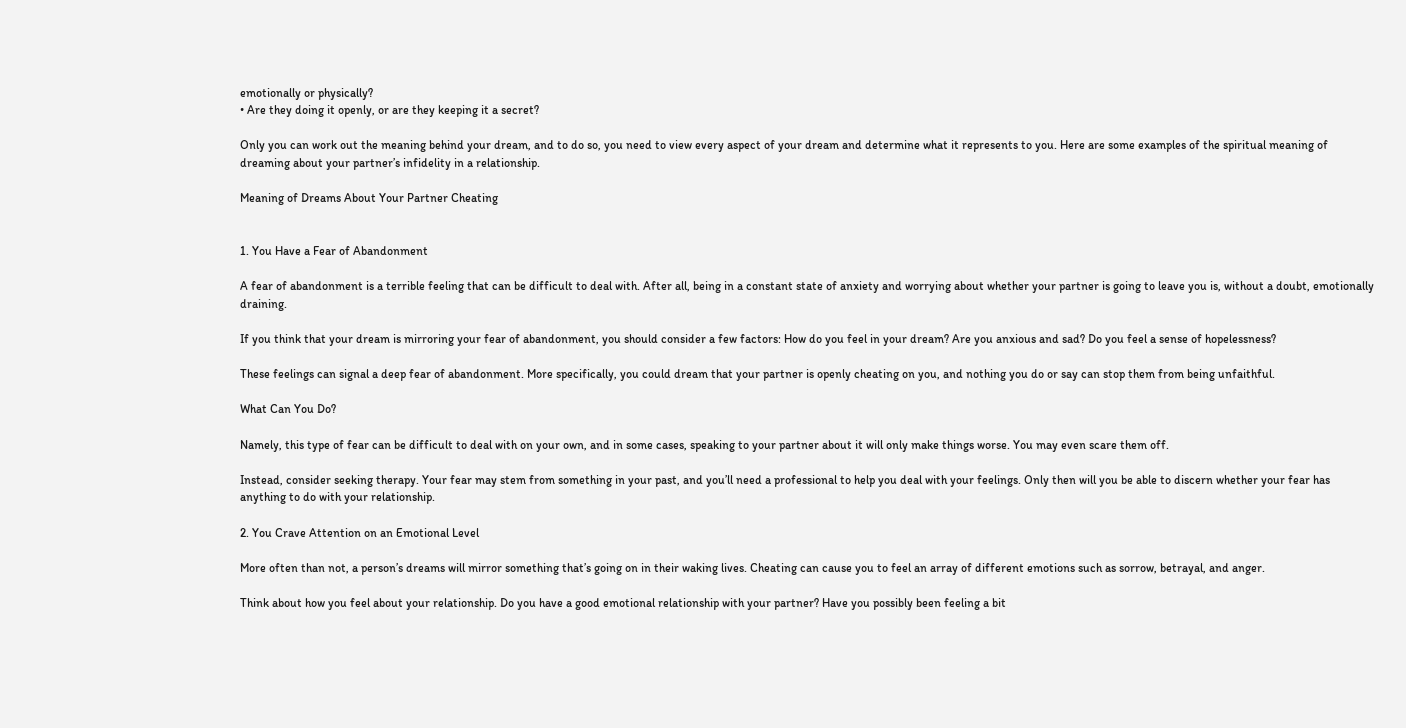emotionally or physically?
• Are they doing it openly, or are they keeping it a secret?

Only you can work out the meaning behind your dream, and to do so, you need to view every aspect of your dream and determine what it represents to you. Here are some examples of the spiritual meaning of dreaming about your partner’s infidelity in a relationship.

Meaning of Dreams About Your Partner Cheating


1. You Have a Fear of Abandonment

A fear of abandonment is a terrible feeling that can be difficult to deal with. After all, being in a constant state of anxiety and worrying about whether your partner is going to leave you is, without a doubt, emotionally draining.

If you think that your dream is mirroring your fear of abandonment, you should consider a few factors: How do you feel in your dream? Are you anxious and sad? Do you feel a sense of hopelessness?

These feelings can signal a deep fear of abandonment. More specifically, you could dream that your partner is openly cheating on you, and nothing you do or say can stop them from being unfaithful.

What Can You Do?

Namely, this type of fear can be difficult to deal with on your own, and in some cases, speaking to your partner about it will only make things worse. You may even scare them off.

Instead, consider seeking therapy. Your fear may stem from something in your past, and you’ll need a professional to help you deal with your feelings. Only then will you be able to discern whether your fear has anything to do with your relationship.

2. You Crave Attention on an Emotional Level

More often than not, a person’s dreams will mirror something that’s going on in their waking lives. Cheating can cause you to feel an array of different emotions such as sorrow, betrayal, and anger.

Think about how you feel about your relationship. Do you have a good emotional relationship with your partner? Have you possibly been feeling a bit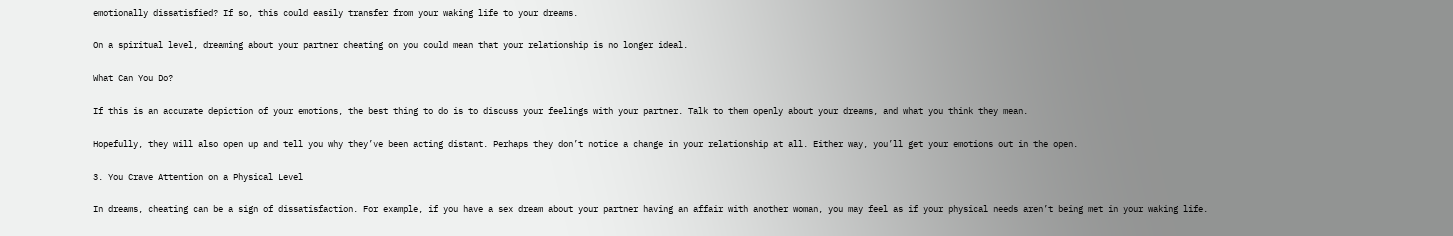emotionally dissatisfied? If so, this could easily transfer from your waking life to your dreams.

On a spiritual level, dreaming about your partner cheating on you could mean that your relationship is no longer ideal.

What Can You Do?

If this is an accurate depiction of your emotions, the best thing to do is to discuss your feelings with your partner. Talk to them openly about your dreams, and what you think they mean.

Hopefully, they will also open up and tell you why they’ve been acting distant. Perhaps they don’t notice a change in your relationship at all. Either way, you’ll get your emotions out in the open.

3. You Crave Attention on a Physical Level

In dreams, cheating can be a sign of dissatisfaction. For example, if you have a sex dream about your partner having an affair with another woman, you may feel as if your physical needs aren’t being met in your waking life.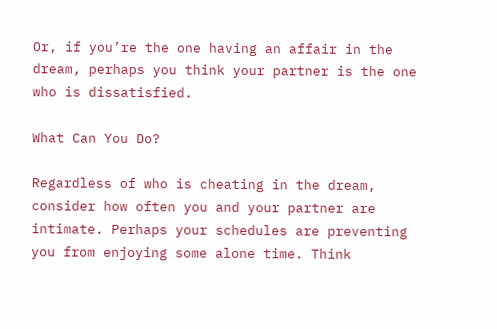Or, if you’re the one having an affair in the dream, perhaps you think your partner is the one who is dissatisfied.

What Can You Do?

Regardless of who is cheating in the dream, consider how often you and your partner are intimate. Perhaps your schedules are preventing you from enjoying some alone time. Think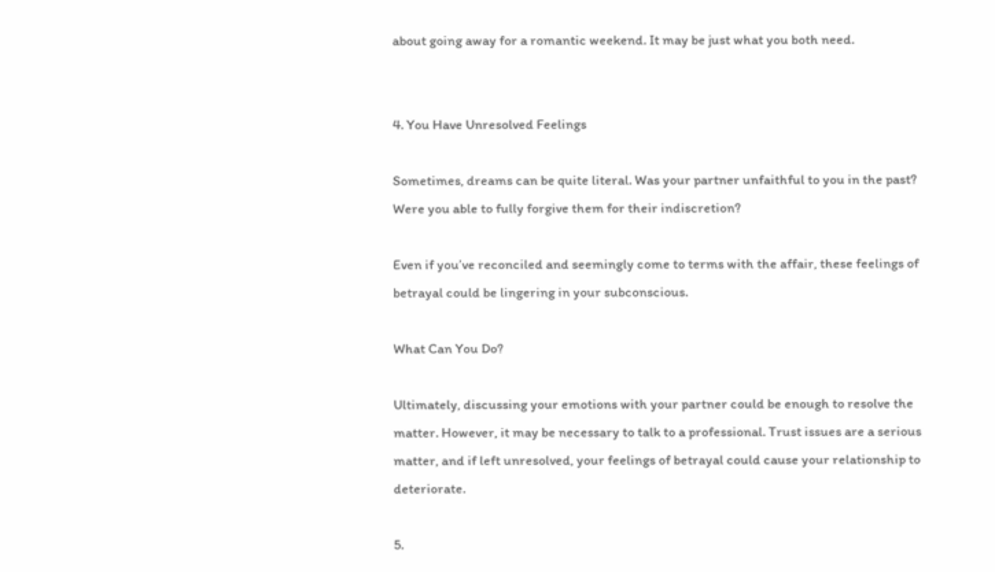about going away for a romantic weekend. It may be just what you both need.


4. You Have Unresolved Feelings

Sometimes, dreams can be quite literal. Was your partner unfaithful to you in the past? Were you able to fully forgive them for their indiscretion?

Even if you’ve reconciled and seemingly come to terms with the affair, these feelings of betrayal could be lingering in your subconscious.

What Can You Do?

Ultimately, discussing your emotions with your partner could be enough to resolve the matter. However, it may be necessary to talk to a professional. Trust issues are a serious matter, and if left unresolved, your feelings of betrayal could cause your relationship to deteriorate.

5.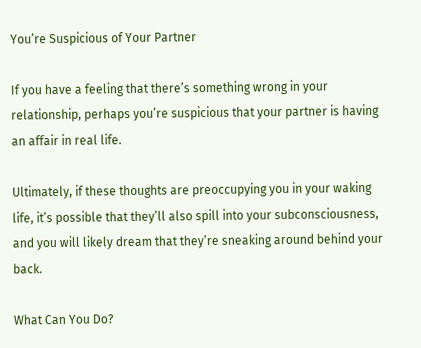You’re Suspicious of Your Partner

If you have a feeling that there’s something wrong in your relationship, perhaps you’re suspicious that your partner is having an affair in real life.

Ultimately, if these thoughts are preoccupying you in your waking life, it’s possible that they’ll also spill into your subconsciousness, and you will likely dream that they’re sneaking around behind your back.

What Can You Do?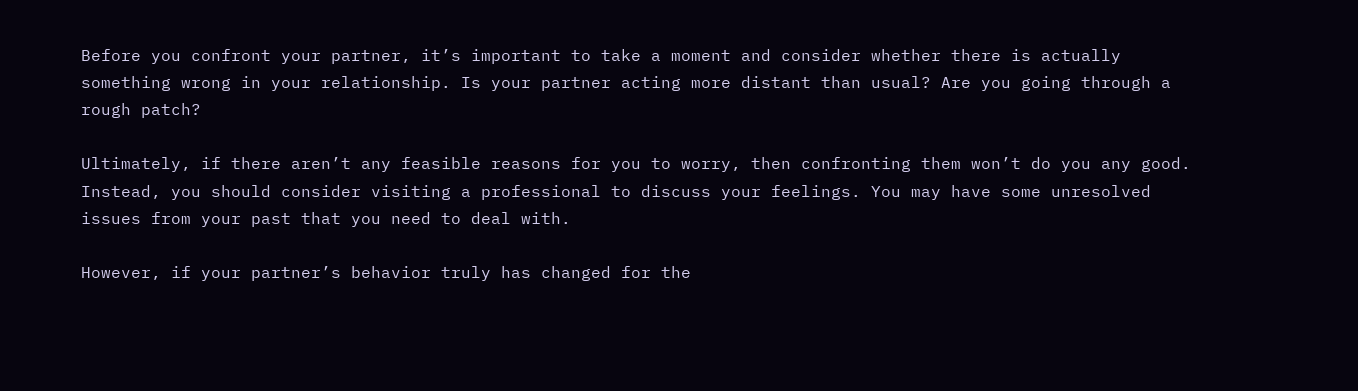Before you confront your partner, it’s important to take a moment and consider whether there is actually something wrong in your relationship. Is your partner acting more distant than usual? Are you going through a rough patch?

Ultimately, if there aren’t any feasible reasons for you to worry, then confronting them won’t do you any good. Instead, you should consider visiting a professional to discuss your feelings. You may have some unresolved issues from your past that you need to deal with.

However, if your partner’s behavior truly has changed for the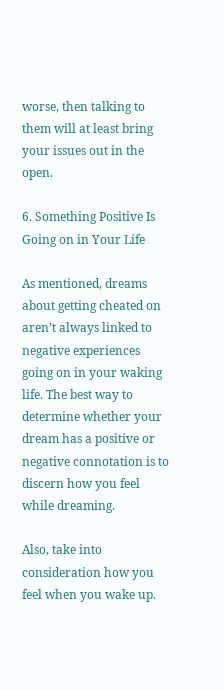worse, then talking to them will at least bring your issues out in the open.

6. Something Positive Is Going on in Your Life

As mentioned, dreams about getting cheated on aren’t always linked to negative experiences going on in your waking life. The best way to determine whether your dream has a positive or negative connotation is to discern how you feel while dreaming.

Also, take into consideration how you feel when you wake up.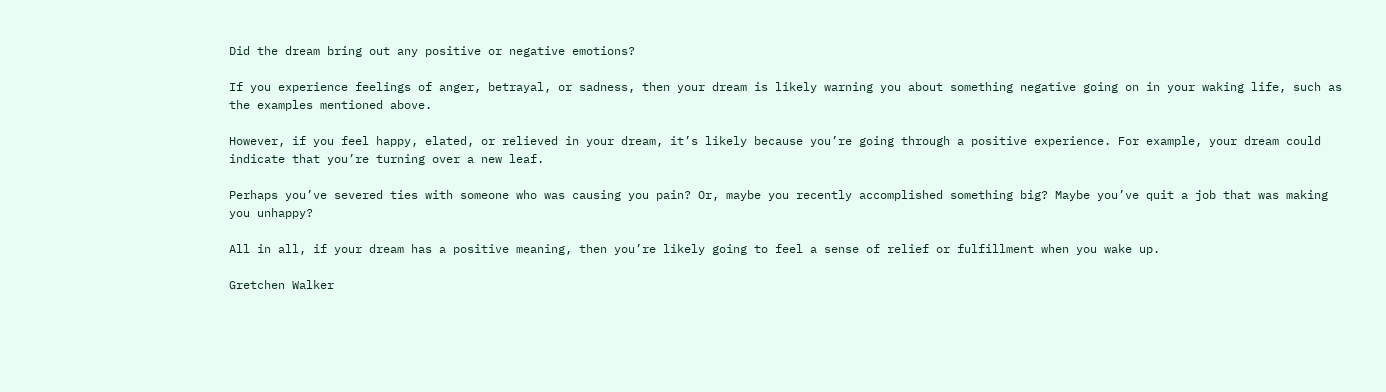Did the dream bring out any positive or negative emotions?

If you experience feelings of anger, betrayal, or sadness, then your dream is likely warning you about something negative going on in your waking life, such as the examples mentioned above.

However, if you feel happy, elated, or relieved in your dream, it’s likely because you’re going through a positive experience. For example, your dream could indicate that you’re turning over a new leaf.

Perhaps you’ve severed ties with someone who was causing you pain? Or, maybe you recently accomplished something big? Maybe you’ve quit a job that was making you unhappy?

All in all, if your dream has a positive meaning, then you’re likely going to feel a sense of relief or fulfillment when you wake up.

Gretchen Walker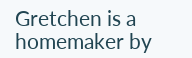Gretchen is a homemaker by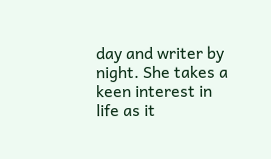day and writer by night. She takes a keen interest in life as it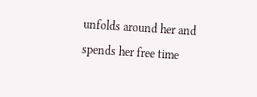unfolds around her and spends her free time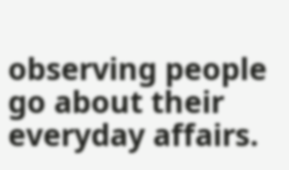observing people go about their everyday affairs.